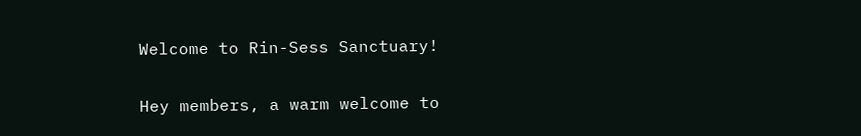Welcome to Rin-Sess Sanctuary!

Hey members, a warm welcome to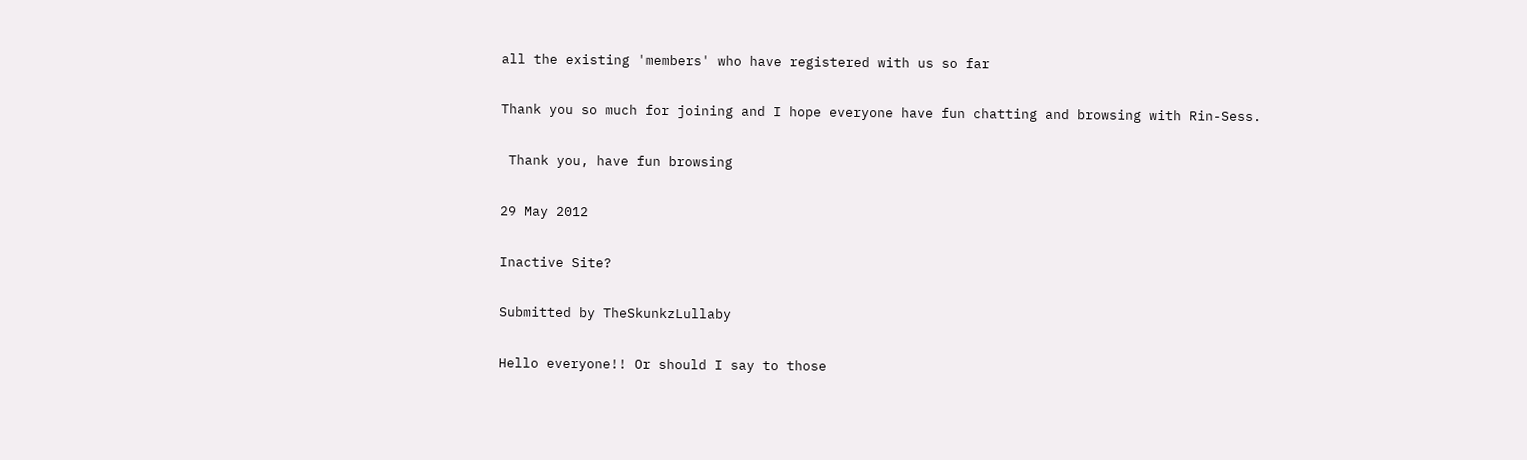all the existing 'members' who have registered with us so far

Thank you so much for joining and I hope everyone have fun chatting and browsing with Rin-Sess.

 Thank you, have fun browsing

29 May 2012

Inactive Site?

Submitted by TheSkunkzLullaby

Hello everyone!! Or should I say to those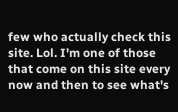few who actually check this site. Lol. I'm one of those that come on this site every now and then to see what's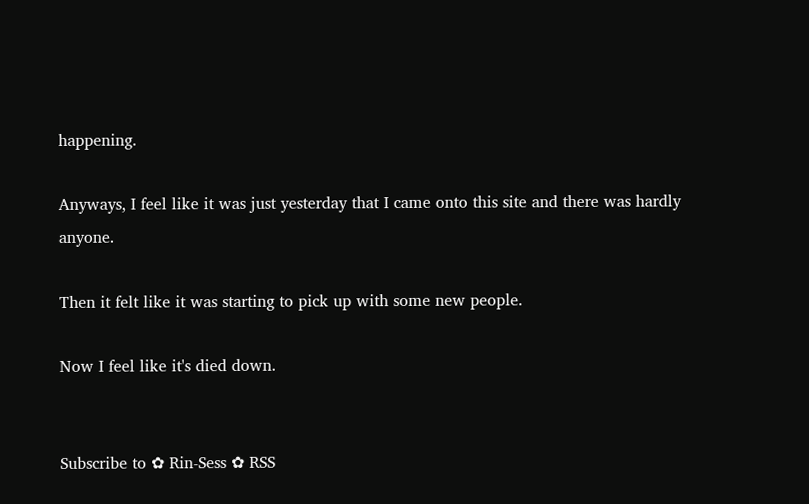happening.

Anyways, I feel like it was just yesterday that I came onto this site and there was hardly anyone.

Then it felt like it was starting to pick up with some new people.

Now I feel like it's died down.


Subscribe to ✿ Rin-Sess ✿ RSS